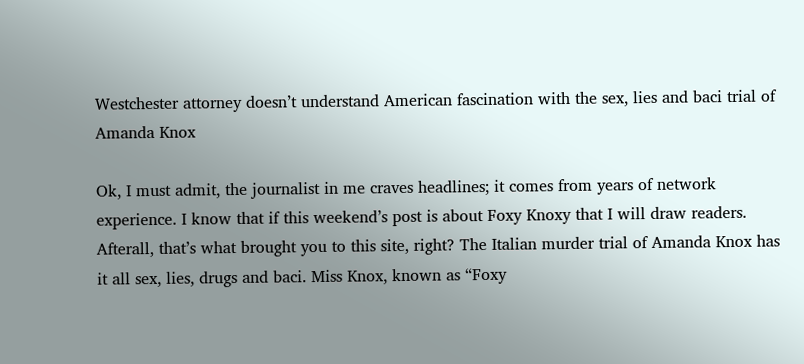Westchester attorney doesn’t understand American fascination with the sex, lies and baci trial of Amanda Knox

Ok, I must admit, the journalist in me craves headlines; it comes from years of network experience. I know that if this weekend’s post is about Foxy Knoxy that I will draw readers. Afterall, that’s what brought you to this site, right? The Italian murder trial of Amanda Knox has it all sex, lies, drugs and baci. Miss Knox, known as “Foxy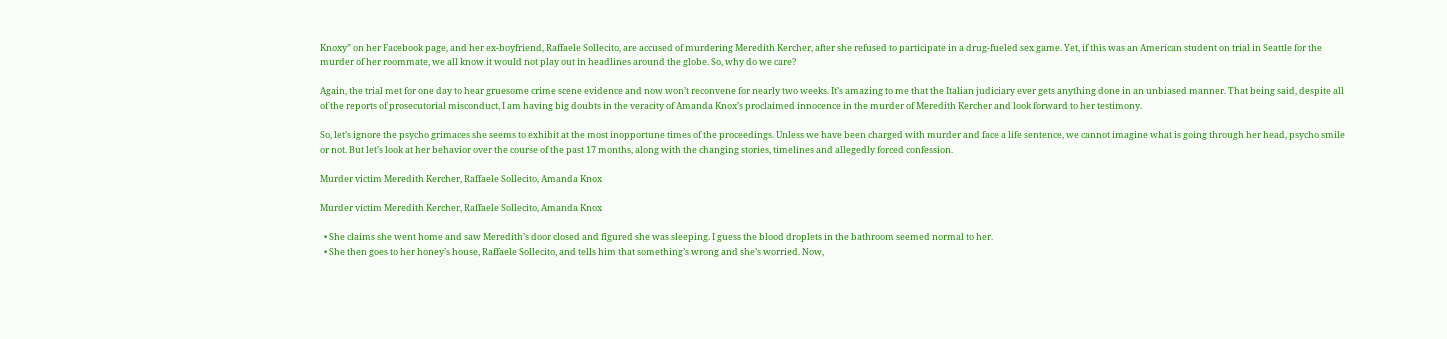Knoxy” on her Facebook page, and her ex-boyfriend, Raffaele Sollecito, are accused of murdering Meredith Kercher, after she refused to participate in a drug-fueled sex game. Yet, if this was an American student on trial in Seattle for the murder of her roommate, we all know it would not play out in headlines around the globe. So, why do we care?

Again, the trial met for one day to hear gruesome crime scene evidence and now won’t reconvene for nearly two weeks. It’s amazing to me that the Italian judiciary ever gets anything done in an unbiased manner. That being said, despite all of the reports of prosecutorial misconduct, I am having big doubts in the veracity of Amanda Knox’s proclaimed innocence in the murder of Meredith Kercher and look forward to her testimony.

So, let’s ignore the psycho grimaces she seems to exhibit at the most inopportune times of the proceedings. Unless we have been charged with murder and face a life sentence, we cannot imagine what is going through her head, psycho smile or not. But let’s look at her behavior over the course of the past 17 months, along with the changing stories, timelines and allegedly forced confession.

Murder victim Meredith Kercher, Raffaele Sollecito, Amanda Knox

Murder victim Meredith Kercher, Raffaele Sollecito, Amanda Knox

  • She claims she went home and saw Meredith’s door closed and figured she was sleeping. I guess the blood droplets in the bathroom seemed normal to her.
  • She then goes to her honey’s house, Raffaele Sollecito, and tells him that something’s wrong and she’s worried. Now,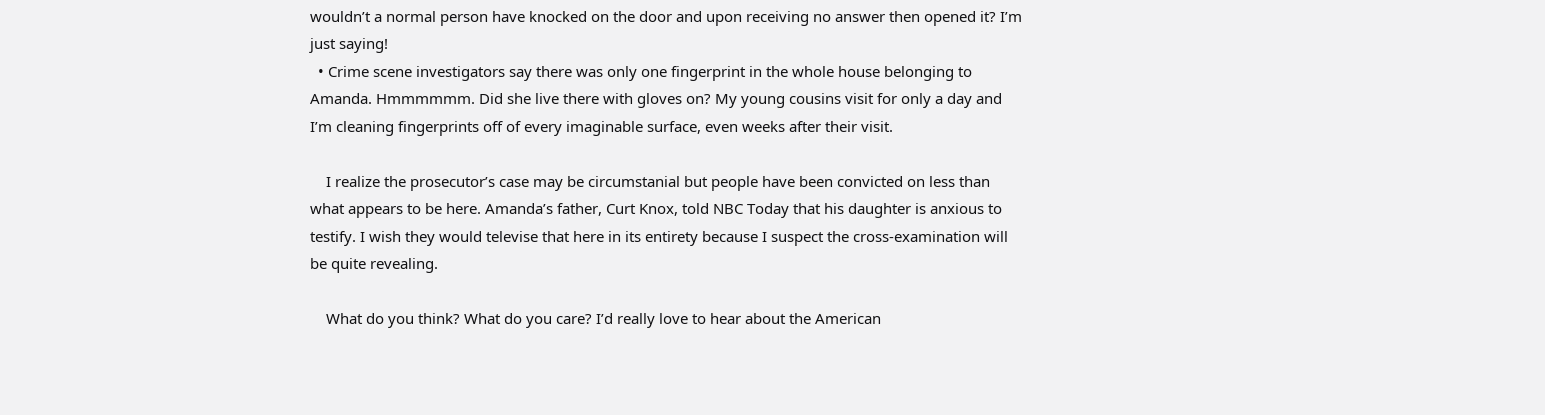wouldn’t a normal person have knocked on the door and upon receiving no answer then opened it? I’m just saying!
  • Crime scene investigators say there was only one fingerprint in the whole house belonging to Amanda. Hmmmmmm. Did she live there with gloves on? My young cousins visit for only a day and I’m cleaning fingerprints off of every imaginable surface, even weeks after their visit.

    I realize the prosecutor’s case may be circumstanial but people have been convicted on less than what appears to be here. Amanda’s father, Curt Knox, told NBC Today that his daughter is anxious to testify. I wish they would televise that here in its entirety because I suspect the cross-examination will be quite revealing.

    What do you think? What do you care? I’d really love to hear about the American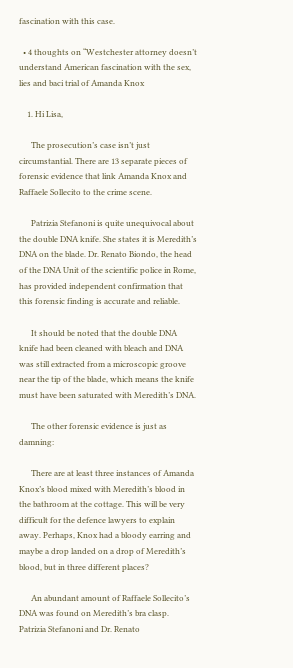fascination with this case.

  • 4 thoughts on “Westchester attorney doesn’t understand American fascination with the sex, lies and baci trial of Amanda Knox

    1. Hi Lisa,

      The prosecution’s case isn’t just circumstantial. There are 13 separate pieces of forensic evidence that link Amanda Knox and Raffaele Sollecito to the crime scene.

      Patrizia Stefanoni is quite unequivocal about the double DNA knife. She states it is Meredith’s DNA on the blade. Dr. Renato Biondo, the head of the DNA Unit of the scientific police in Rome, has provided independent confirmation that this forensic finding is accurate and reliable.

      It should be noted that the double DNA knife had been cleaned with bleach and DNA was still extracted from a microscopic groove near the tip of the blade, which means the knife must have been saturated with Meredith’s DNA.

      The other forensic evidence is just as damning:

      There are at least three instances of Amanda Knox’s blood mixed with Meredith’s blood in the bathroom at the cottage. This will be very difficult for the defence lawyers to explain away. Perhaps, Knox had a bloody earring and maybe a drop landed on a drop of Meredith’s blood, but in three different places?

      An abundant amount of Raffaele Sollecito’s DNA was found on Meredith’s bra clasp. Patrizia Stefanoni and Dr. Renato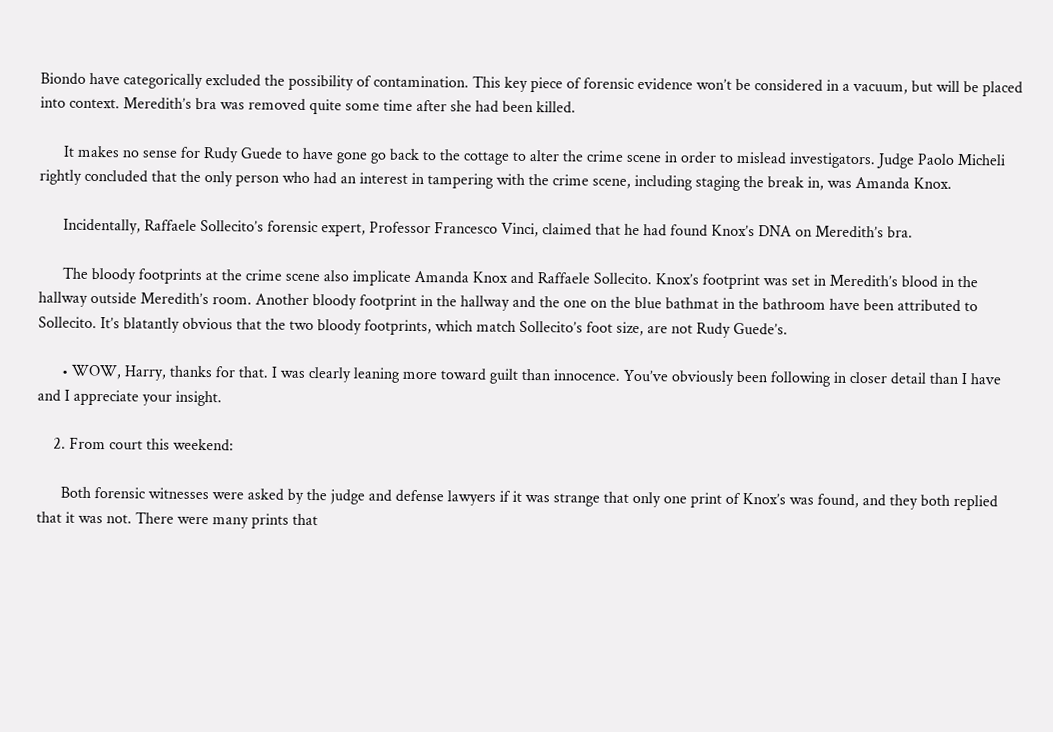Biondo have categorically excluded the possibility of contamination. This key piece of forensic evidence won’t be considered in a vacuum, but will be placed into context. Meredith’s bra was removed quite some time after she had been killed.

      It makes no sense for Rudy Guede to have gone go back to the cottage to alter the crime scene in order to mislead investigators. Judge Paolo Micheli rightly concluded that the only person who had an interest in tampering with the crime scene, including staging the break in, was Amanda Knox.

      Incidentally, Raffaele Sollecito’s forensic expert, Professor Francesco Vinci, claimed that he had found Knox’s DNA on Meredith’s bra.

      The bloody footprints at the crime scene also implicate Amanda Knox and Raffaele Sollecito. Knox’s footprint was set in Meredith’s blood in the hallway outside Meredith’s room. Another bloody footprint in the hallway and the one on the blue bathmat in the bathroom have been attributed to Sollecito. It’s blatantly obvious that the two bloody footprints, which match Sollecito’s foot size, are not Rudy Guede’s.

      • WOW, Harry, thanks for that. I was clearly leaning more toward guilt than innocence. You’ve obviously been following in closer detail than I have and I appreciate your insight.

    2. From court this weekend:

      Both forensic witnesses were asked by the judge and defense lawyers if it was strange that only one print of Knox’s was found, and they both replied that it was not. There were many prints that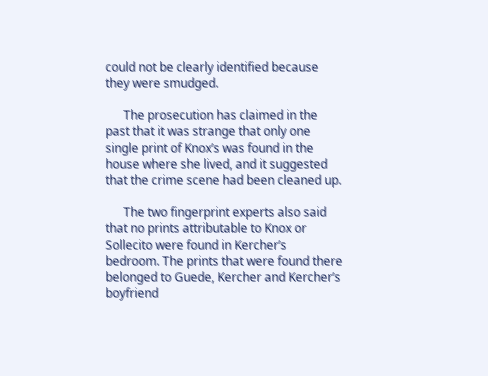could not be clearly identified because they were smudged.

      The prosecution has claimed in the past that it was strange that only one single print of Knox’s was found in the house where she lived, and it suggested that the crime scene had been cleaned up.

      The two fingerprint experts also said that no prints attributable to Knox or Sollecito were found in Kercher’s bedroom. The prints that were found there belonged to Guede, Kercher and Kercher’s boyfriend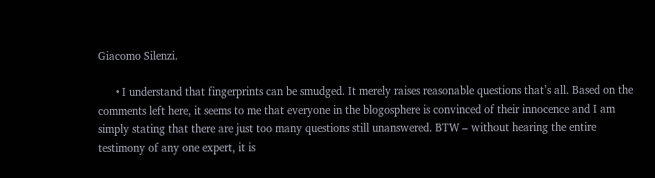Giacomo Silenzi.

      • I understand that fingerprints can be smudged. It merely raises reasonable questions that’s all. Based on the comments left here, it seems to me that everyone in the blogosphere is convinced of their innocence and I am simply stating that there are just too many questions still unanswered. BTW – without hearing the entire testimony of any one expert, it is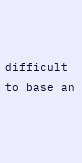difficult to base an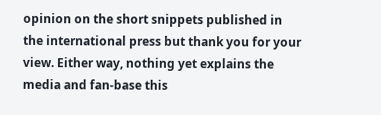opinion on the short snippets published in the international press but thank you for your view. Either way, nothing yet explains the media and fan-base this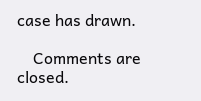case has drawn.

    Comments are closed.